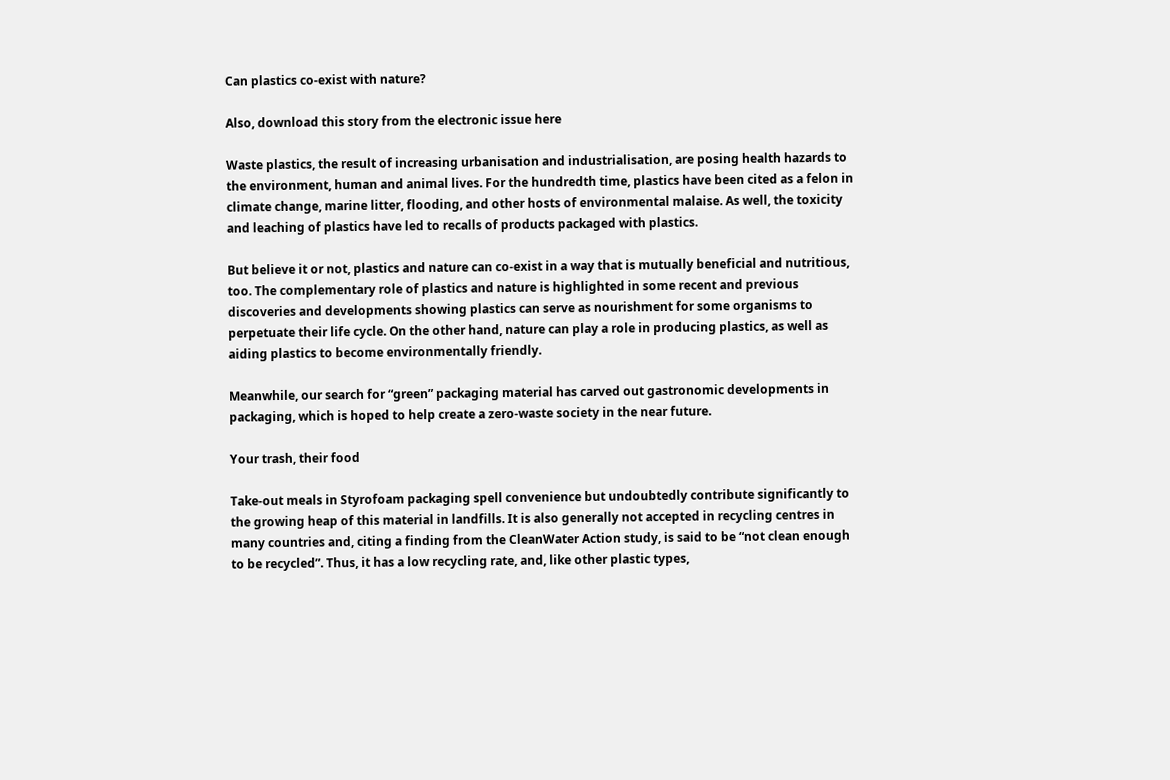Can plastics co-exist with nature?

Also, download this story from the electronic issue here

Waste plastics, the result of increasing urbanisation and industrialisation, are posing health hazards to the environment, human and animal lives. For the hundredth time, plastics have been cited as a felon in climate change, marine litter, flooding, and other hosts of environmental malaise. As well, the toxicity and leaching of plastics have led to recalls of products packaged with plastics.

But believe it or not, plastics and nature can co-exist in a way that is mutually beneficial and nutritious, too. The complementary role of plastics and nature is highlighted in some recent and previous discoveries and developments showing plastics can serve as nourishment for some organisms to perpetuate their life cycle. On the other hand, nature can play a role in producing plastics, as well as aiding plastics to become environmentally friendly.

Meanwhile, our search for “green” packaging material has carved out gastronomic developments in packaging, which is hoped to help create a zero-waste society in the near future.

Your trash, their food

Take-out meals in Styrofoam packaging spell convenience but undoubtedly contribute significantly to the growing heap of this material in landfills. It is also generally not accepted in recycling centres in many countries and, citing a finding from the CleanWater Action study, is said to be “not clean enough to be recycled”. Thus, it has a low recycling rate, and, like other plastic types,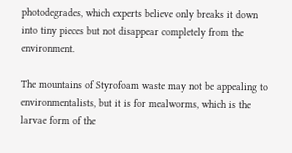photodegrades, which experts believe only breaks it down into tiny pieces but not disappear completely from the environment.

The mountains of Styrofoam waste may not be appealing to environmentalists, but it is for mealworms, which is the larvae form of the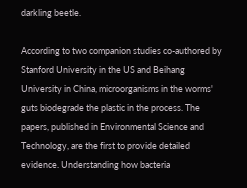darkling beetle.

According to two companion studies co-authored by Stanford University in the US and Beihang University in China, microorganisms in the worms' guts biodegrade the plastic in the process. The papers, published in Environmental Science and Technology, are the first to provide detailed evidence. Understanding how bacteria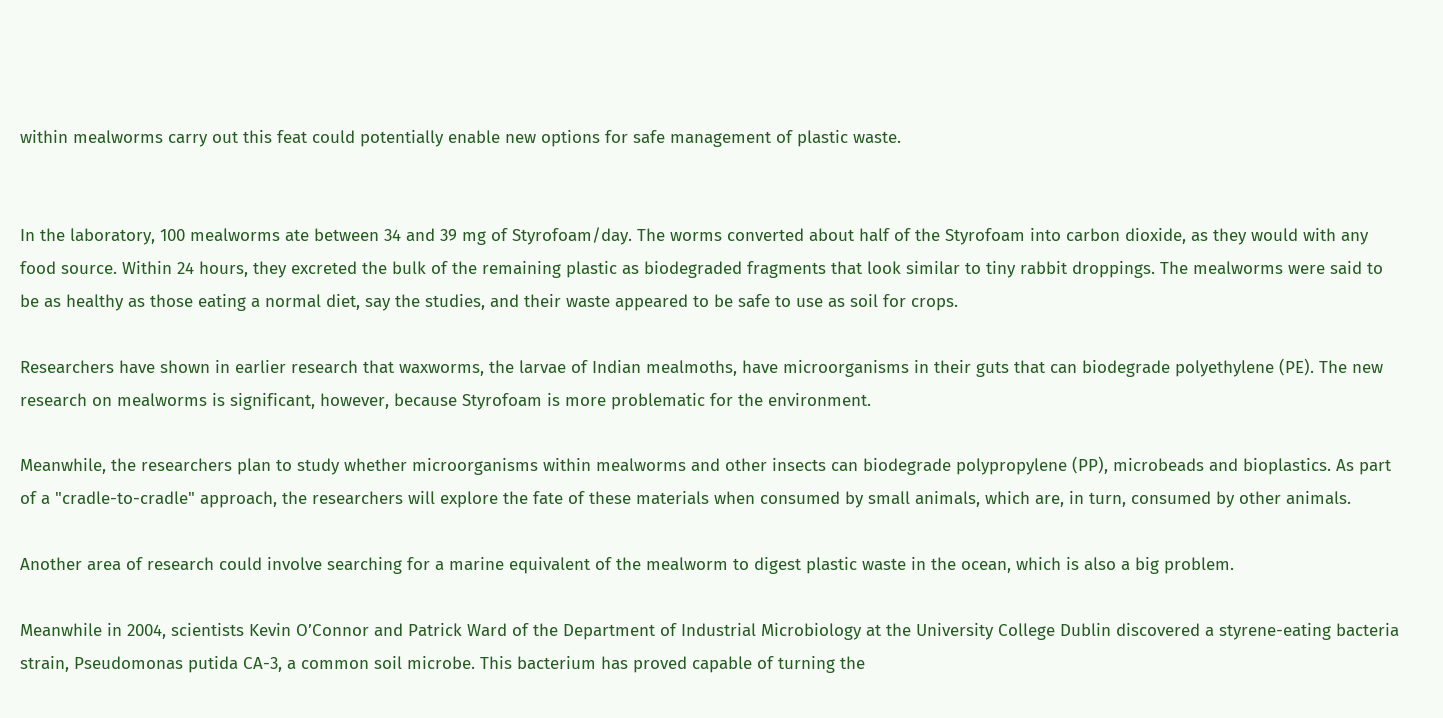within mealworms carry out this feat could potentially enable new options for safe management of plastic waste.


In the laboratory, 100 mealworms ate between 34 and 39 mg of Styrofoam/day. The worms converted about half of the Styrofoam into carbon dioxide, as they would with any food source. Within 24 hours, they excreted the bulk of the remaining plastic as biodegraded fragments that look similar to tiny rabbit droppings. The mealworms were said to be as healthy as those eating a normal diet, say the studies, and their waste appeared to be safe to use as soil for crops.

Researchers have shown in earlier research that waxworms, the larvae of Indian mealmoths, have microorganisms in their guts that can biodegrade polyethylene (PE). The new research on mealworms is significant, however, because Styrofoam is more problematic for the environment.

Meanwhile, the researchers plan to study whether microorganisms within mealworms and other insects can biodegrade polypropylene (PP), microbeads and bioplastics. As part of a "cradle-to-cradle" approach, the researchers will explore the fate of these materials when consumed by small animals, which are, in turn, consumed by other animals.

Another area of research could involve searching for a marine equivalent of the mealworm to digest plastic waste in the ocean, which is also a big problem.

Meanwhile in 2004, scientists Kevin O’Connor and Patrick Ward of the Department of Industrial Microbiology at the University College Dublin discovered a styrene-eating bacteria strain, Pseudomonas putida CA-3, a common soil microbe. This bacterium has proved capable of turning the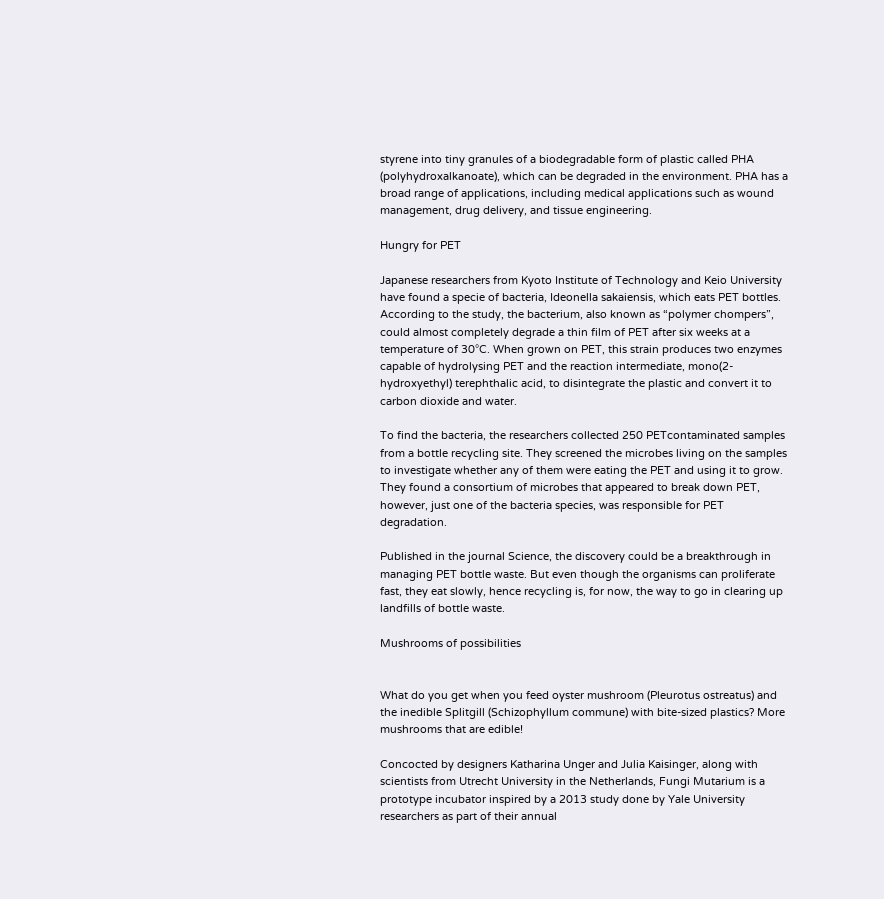styrene into tiny granules of a biodegradable form of plastic called PHA (polyhydroxalkanoate), which can be degraded in the environment. PHA has a broad range of applications, including medical applications such as wound management, drug delivery, and tissue engineering.

Hungry for PET

Japanese researchers from Kyoto Institute of Technology and Keio University have found a specie of bacteria, Ideonella sakaiensis, which eats PET bottles. According to the study, the bacterium, also known as “polymer chompers”, could almost completely degrade a thin film of PET after six weeks at a temperature of 30°C. When grown on PET, this strain produces two enzymes capable of hydrolysing PET and the reaction intermediate, mono(2- hydroxyethyl) terephthalic acid, to disintegrate the plastic and convert it to carbon dioxide and water.

To find the bacteria, the researchers collected 250 PETcontaminated samples from a bottle recycling site. They screened the microbes living on the samples to investigate whether any of them were eating the PET and using it to grow. They found a consortium of microbes that appeared to break down PET, however, just one of the bacteria species, was responsible for PET degradation.

Published in the journal Science, the discovery could be a breakthrough in managing PET bottle waste. But even though the organisms can proliferate fast, they eat slowly, hence recycling is, for now, the way to go in clearing up landfills of bottle waste.

Mushrooms of possibilities


What do you get when you feed oyster mushroom (Pleurotus ostreatus) and the inedible Splitgill (Schizophyllum commune) with bite-sized plastics? More mushrooms that are edible!

Concocted by designers Katharina Unger and Julia Kaisinger, along with scientists from Utrecht University in the Netherlands, Fungi Mutarium is a prototype incubator inspired by a 2013 study done by Yale University researchers as part of their annual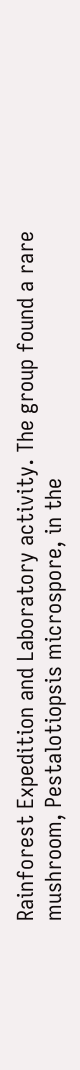Rainforest Expedition and Laboratory activity. The group found a rare mushroom, Pestalotiopsis microspore, in the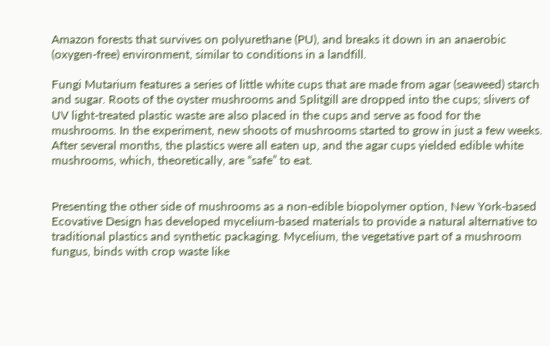Amazon forests that survives on polyurethane (PU), and breaks it down in an anaerobic (oxygen-free) environment, similar to conditions in a landfill.

Fungi Mutarium features a series of little white cups that are made from agar (seaweed) starch and sugar. Roots of the oyster mushrooms and Splitgill are dropped into the cups; slivers of UV light-treated plastic waste are also placed in the cups and serve as food for the mushrooms. In the experiment, new shoots of mushrooms started to grow in just a few weeks. After several months, the plastics were all eaten up, and the agar cups yielded edible white mushrooms, which, theoretically, are “safe” to eat.


Presenting the other side of mushrooms as a non-edible biopolymer option, New York-based Ecovative Design has developed mycelium-based materials to provide a natural alternative to traditional plastics and synthetic packaging. Mycelium, the vegetative part of a mushroom fungus, binds with crop waste like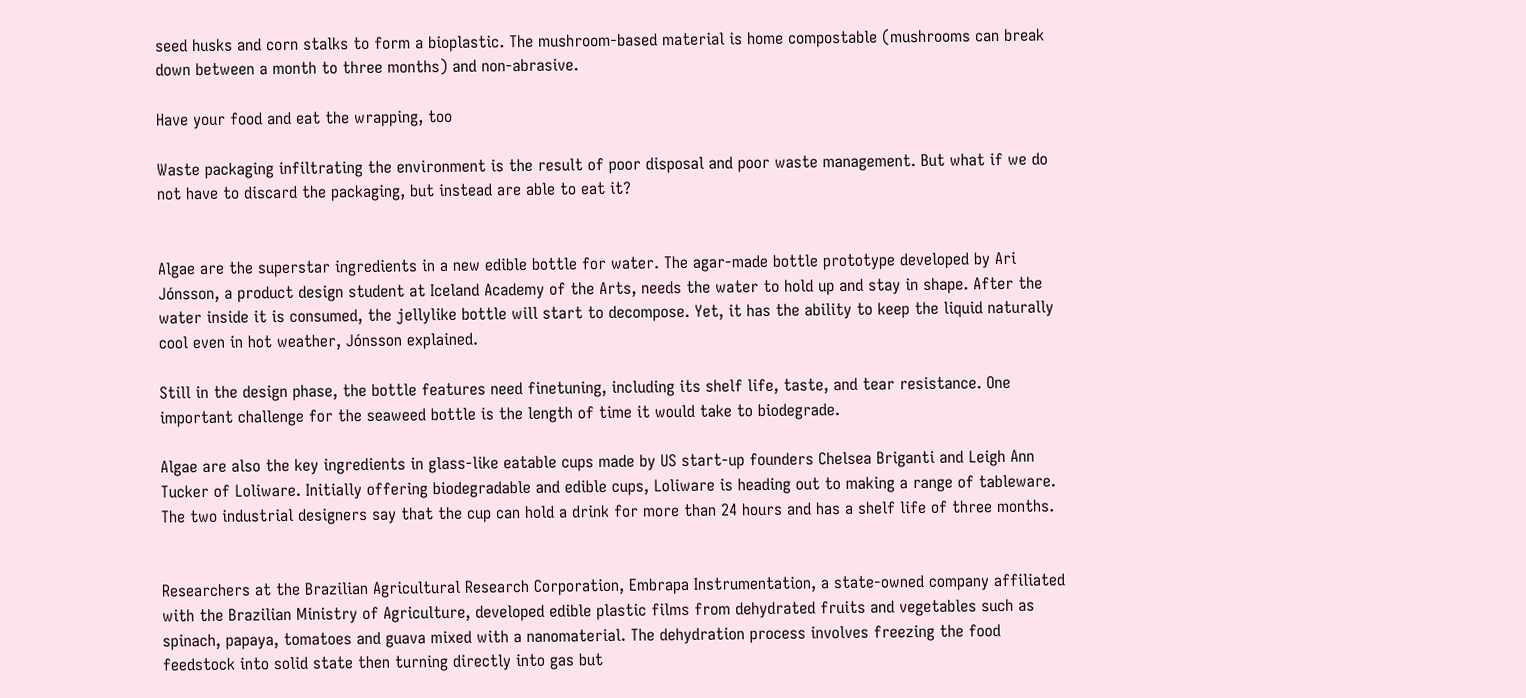seed husks and corn stalks to form a bioplastic. The mushroom-based material is home compostable (mushrooms can break down between a month to three months) and non-abrasive.

Have your food and eat the wrapping, too

Waste packaging infiltrating the environment is the result of poor disposal and poor waste management. But what if we do not have to discard the packaging, but instead are able to eat it?


Algae are the superstar ingredients in a new edible bottle for water. The agar-made bottle prototype developed by Ari Jónsson, a product design student at Iceland Academy of the Arts, needs the water to hold up and stay in shape. After the water inside it is consumed, the jellylike bottle will start to decompose. Yet, it has the ability to keep the liquid naturally cool even in hot weather, Jónsson explained.

Still in the design phase, the bottle features need finetuning, including its shelf life, taste, and tear resistance. One important challenge for the seaweed bottle is the length of time it would take to biodegrade.

Algae are also the key ingredients in glass-like eatable cups made by US start-up founders Chelsea Briganti and Leigh Ann Tucker of Loliware. Initially offering biodegradable and edible cups, Loliware is heading out to making a range of tableware. The two industrial designers say that the cup can hold a drink for more than 24 hours and has a shelf life of three months.


Researchers at the Brazilian Agricultural Research Corporation, Embrapa Instrumentation, a state-owned company affiliated with the Brazilian Ministry of Agriculture, developed edible plastic films from dehydrated fruits and vegetables such as spinach, papaya, tomatoes and guava mixed with a nanomaterial. The dehydration process involves freezing the food feedstock into solid state then turning directly into gas but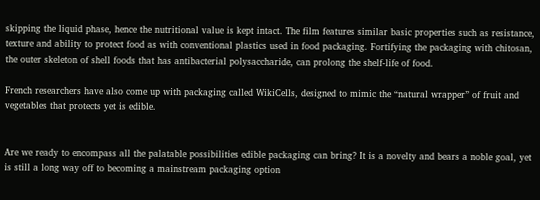skipping the liquid phase, hence the nutritional value is kept intact. The film features similar basic properties such as resistance, texture and ability to protect food as with conventional plastics used in food packaging. Fortifying the packaging with chitosan, the outer skeleton of shell foods that has antibacterial polysaccharide, can prolong the shelf-life of food.

French researchers have also come up with packaging called WikiCells, designed to mimic the “natural wrapper” of fruit and vegetables that protects yet is edible.


Are we ready to encompass all the palatable possibilities edible packaging can bring? It is a novelty and bears a noble goal, yet is still a long way off to becoming a mainstream packaging option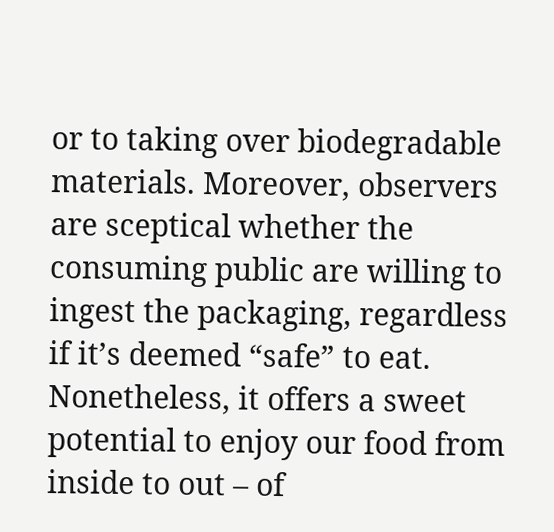or to taking over biodegradable materials. Moreover, observers are sceptical whether the consuming public are willing to ingest the packaging, regardless if it’s deemed “safe” to eat. Nonetheless, it offers a sweet potential to enjoy our food from inside to out – of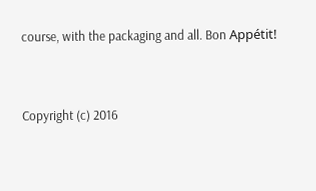course, with the packaging and all. Bon Appétit!


Copyright (c) 2016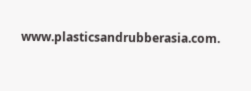www.plasticsandrubberasia.com.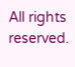All rights reserved.